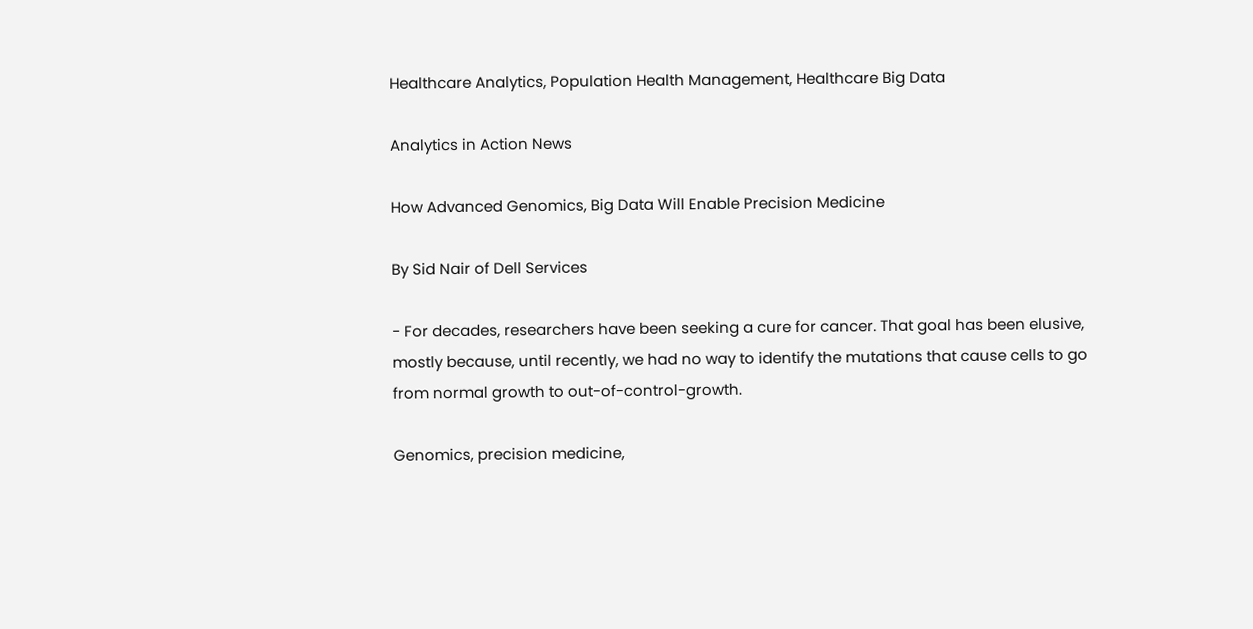Healthcare Analytics, Population Health Management, Healthcare Big Data

Analytics in Action News

How Advanced Genomics, Big Data Will Enable Precision Medicine

By Sid Nair of Dell Services

- For decades, researchers have been seeking a cure for cancer. That goal has been elusive, mostly because, until recently, we had no way to identify the mutations that cause cells to go from normal growth to out-of-control-growth.

Genomics, precision medicine,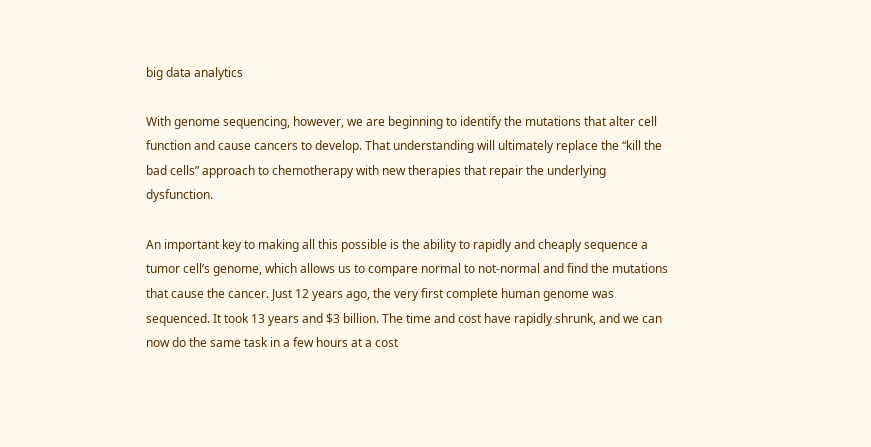big data analytics

With genome sequencing, however, we are beginning to identify the mutations that alter cell function and cause cancers to develop. That understanding will ultimately replace the “kill the bad cells” approach to chemotherapy with new therapies that repair the underlying dysfunction.

An important key to making all this possible is the ability to rapidly and cheaply sequence a tumor cell’s genome, which allows us to compare normal to not-normal and find the mutations that cause the cancer. Just 12 years ago, the very first complete human genome was sequenced. It took 13 years and $3 billion. The time and cost have rapidly shrunk, and we can now do the same task in a few hours at a cost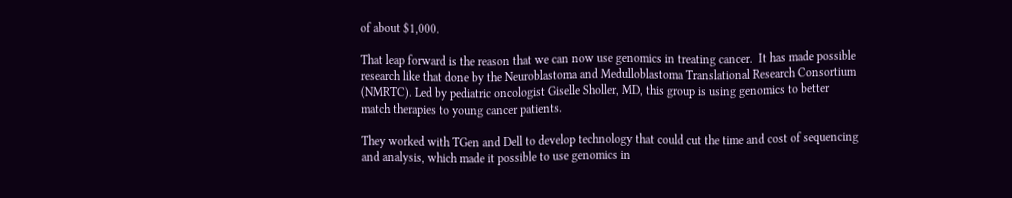of about $1,000.

That leap forward is the reason that we can now use genomics in treating cancer.  It has made possible research like that done by the Neuroblastoma and Medulloblastoma Translational Research Consortium (NMRTC). Led by pediatric oncologist Giselle Sholler, MD, this group is using genomics to better match therapies to young cancer patients.

They worked with TGen and Dell to develop technology that could cut the time and cost of sequencing and analysis, which made it possible to use genomics in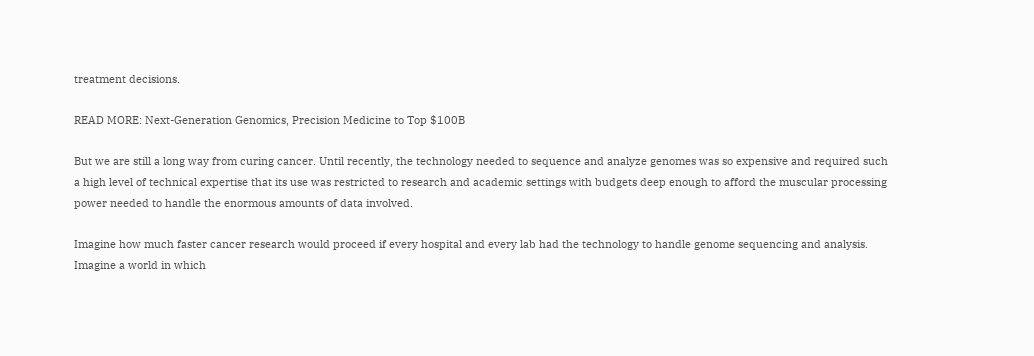treatment decisions.

READ MORE: Next-Generation Genomics, Precision Medicine to Top $100B

But we are still a long way from curing cancer. Until recently, the technology needed to sequence and analyze genomes was so expensive and required such a high level of technical expertise that its use was restricted to research and academic settings with budgets deep enough to afford the muscular processing power needed to handle the enormous amounts of data involved.

Imagine how much faster cancer research would proceed if every hospital and every lab had the technology to handle genome sequencing and analysis. Imagine a world in which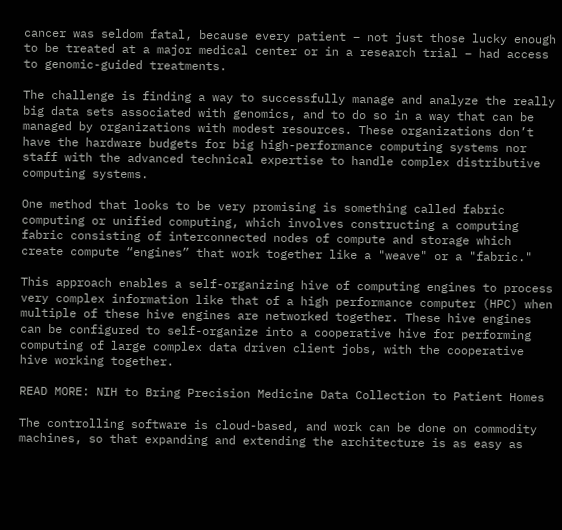cancer was seldom fatal, because every patient – not just those lucky enough to be treated at a major medical center or in a research trial – had access to genomic-guided treatments.

The challenge is finding a way to successfully manage and analyze the really big data sets associated with genomics, and to do so in a way that can be managed by organizations with modest resources. These organizations don’t have the hardware budgets for big high-performance computing systems nor staff with the advanced technical expertise to handle complex distributive computing systems.

One method that looks to be very promising is something called fabric computing or unified computing, which involves constructing a computing fabric consisting of interconnected nodes of compute and storage which create compute “engines” that work together like a "weave" or a "fabric."

This approach enables a self-organizing hive of computing engines to process very complex information like that of a high performance computer (HPC) when multiple of these hive engines are networked together. These hive engines can be configured to self-organize into a cooperative hive for performing computing of large complex data driven client jobs, with the cooperative hive working together.

READ MORE: NIH to Bring Precision Medicine Data Collection to Patient Homes

The controlling software is cloud-based, and work can be done on commodity machines, so that expanding and extending the architecture is as easy as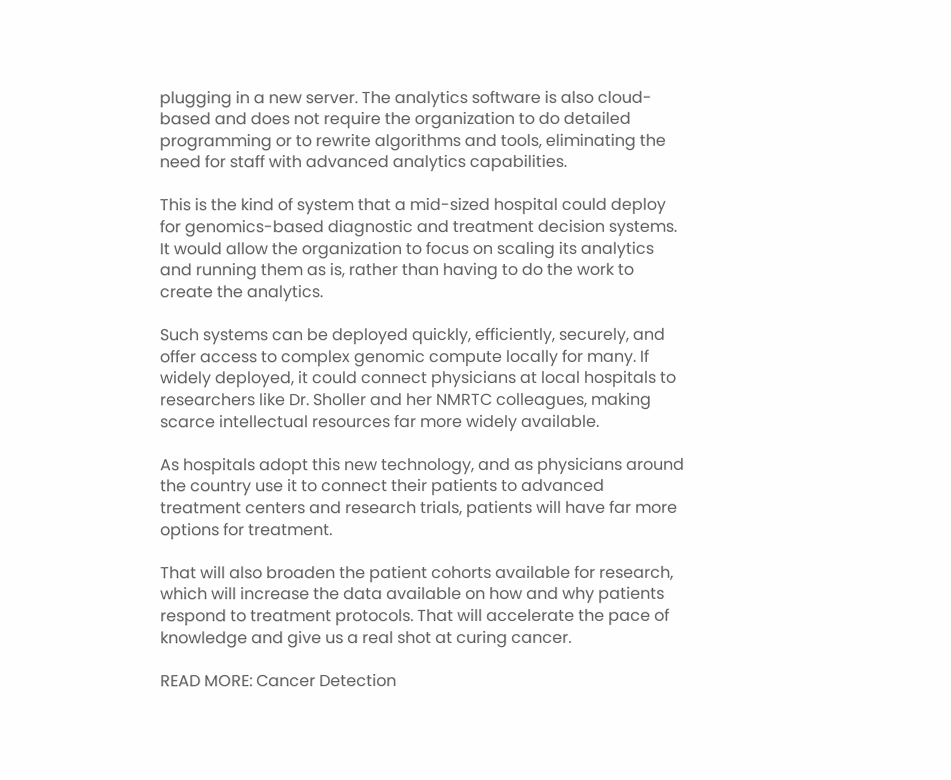plugging in a new server. The analytics software is also cloud-based and does not require the organization to do detailed programming or to rewrite algorithms and tools, eliminating the need for staff with advanced analytics capabilities.

This is the kind of system that a mid-sized hospital could deploy for genomics-based diagnostic and treatment decision systems. It would allow the organization to focus on scaling its analytics and running them as is, rather than having to do the work to create the analytics.

Such systems can be deployed quickly, efficiently, securely, and offer access to complex genomic compute locally for many. If widely deployed, it could connect physicians at local hospitals to researchers like Dr. Sholler and her NMRTC colleagues, making scarce intellectual resources far more widely available.

As hospitals adopt this new technology, and as physicians around the country use it to connect their patients to advanced treatment centers and research trials, patients will have far more options for treatment.

That will also broaden the patient cohorts available for research, which will increase the data available on how and why patients respond to treatment protocols. That will accelerate the pace of knowledge and give us a real shot at curing cancer.

READ MORE: Cancer Detection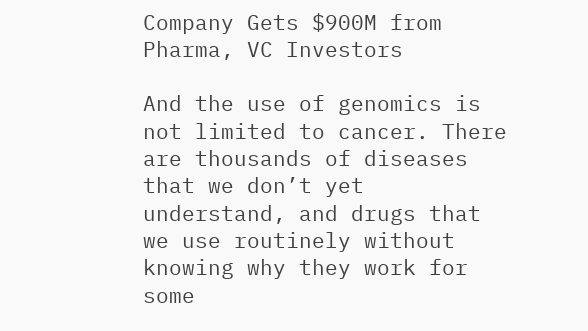Company Gets $900M from Pharma, VC Investors

And the use of genomics is not limited to cancer. There are thousands of diseases that we don’t yet understand, and drugs that we use routinely without knowing why they work for some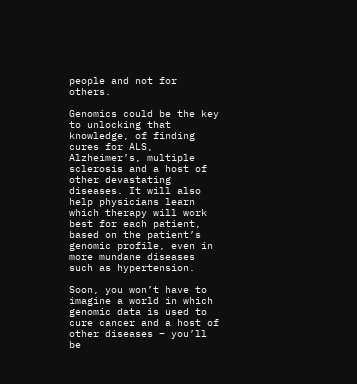people and not for others.

Genomics could be the key to unlocking that knowledge, of finding cures for ALS, Alzheimer’s, multiple sclerosis and a host of other devastating diseases. It will also help physicians learn which therapy will work best for each patient, based on the patient’s genomic profile, even in more mundane diseases such as hypertension.

Soon, you won’t have to imagine a world in which genomic data is used to cure cancer and a host of other diseases – you’ll be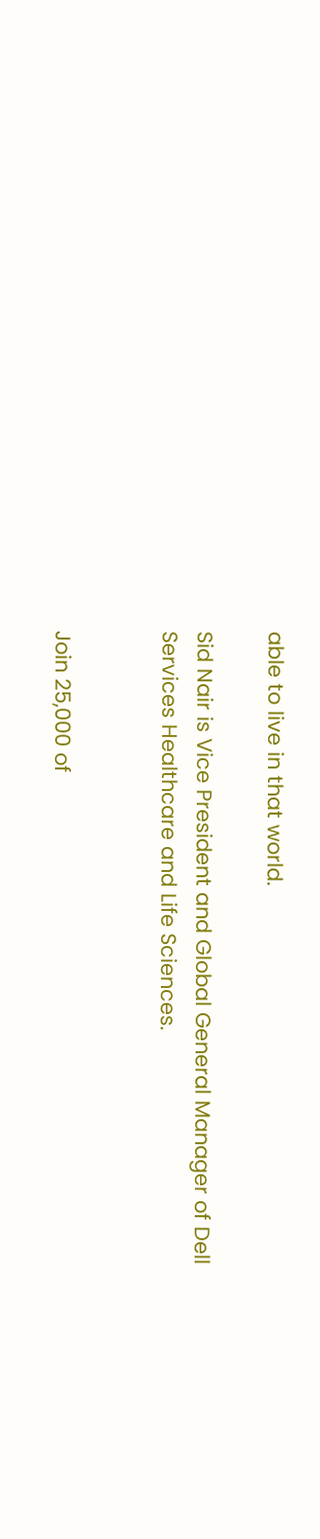able to live in that world.

Sid Nair is Vice President and Global General Manager of Dell Services Healthcare and Life Sciences.


Join 25,000 of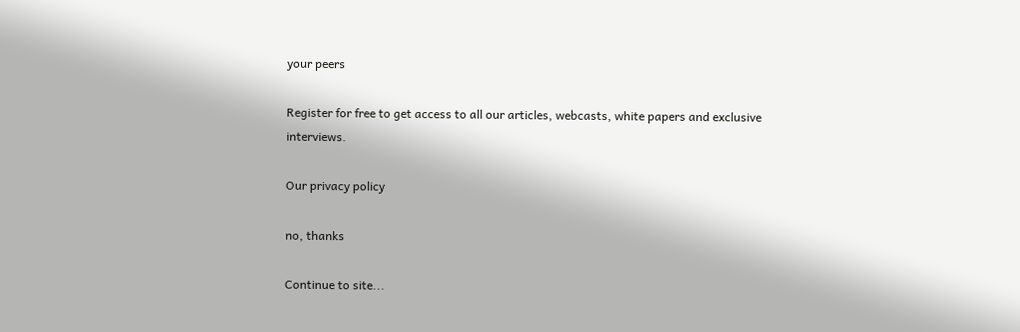your peers

Register for free to get access to all our articles, webcasts, white papers and exclusive interviews.

Our privacy policy

no, thanks

Continue to site...